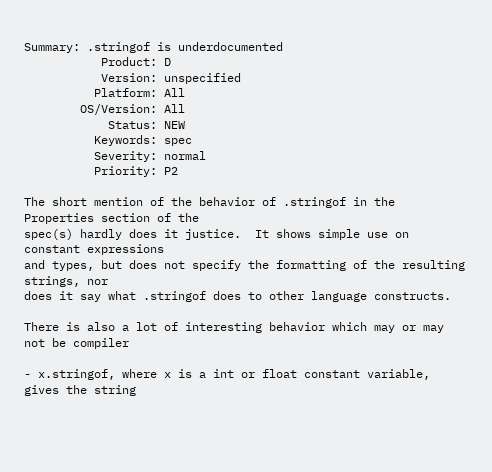Summary: .stringof is underdocumented
           Product: D
           Version: unspecified
          Platform: All
        OS/Version: All
            Status: NEW
          Keywords: spec
          Severity: normal
          Priority: P2

The short mention of the behavior of .stringof in the Properties section of the
spec(s) hardly does it justice.  It shows simple use on constant expressions
and types, but does not specify the formatting of the resulting strings, nor
does it say what .stringof does to other language constructs.

There is also a lot of interesting behavior which may or may not be compiler

- x.stringof, where x is a int or float constant variable, gives the string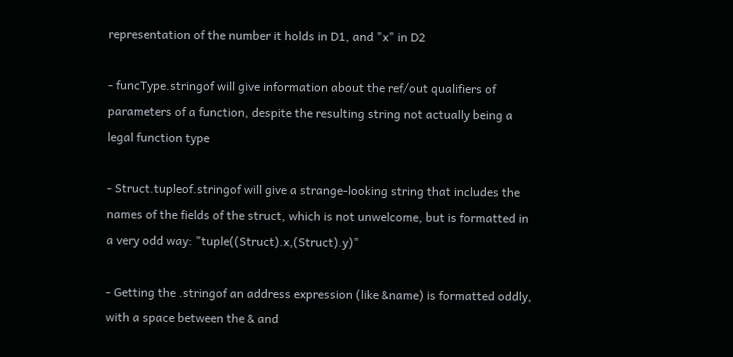representation of the number it holds in D1, and "x" in D2

- funcType.stringof will give information about the ref/out qualifiers of
parameters of a function, despite the resulting string not actually being a
legal function type

- Struct.tupleof.stringof will give a strange-looking string that includes the
names of the fields of the struct, which is not unwelcome, but is formatted in
a very odd way: "tuple((Struct).x,(Struct).y)"

- Getting the .stringof an address expression (like &name) is formatted oddly,
with a space between the & and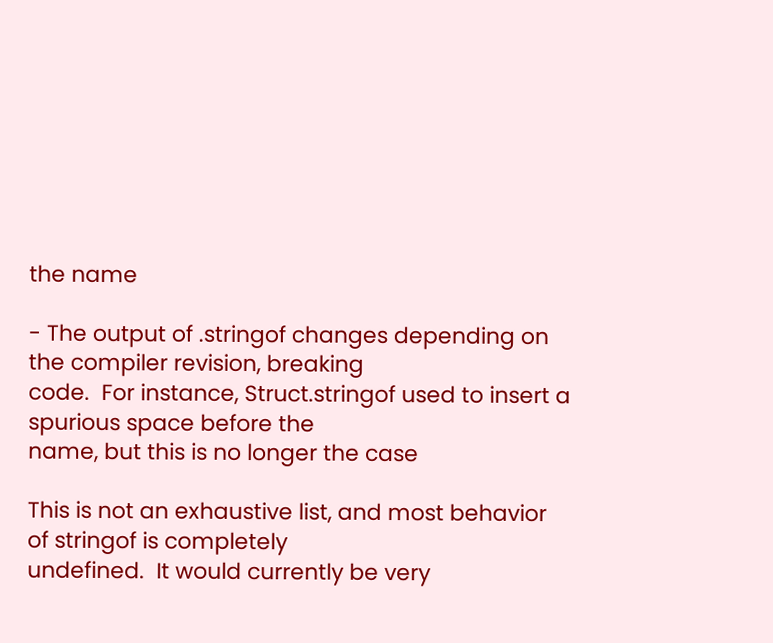the name

- The output of .stringof changes depending on the compiler revision, breaking
code.  For instance, Struct.stringof used to insert a spurious space before the
name, but this is no longer the case

This is not an exhaustive list, and most behavior of stringof is completely
undefined.  It would currently be very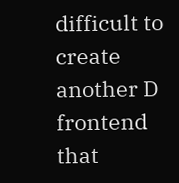difficult to create another D frontend
that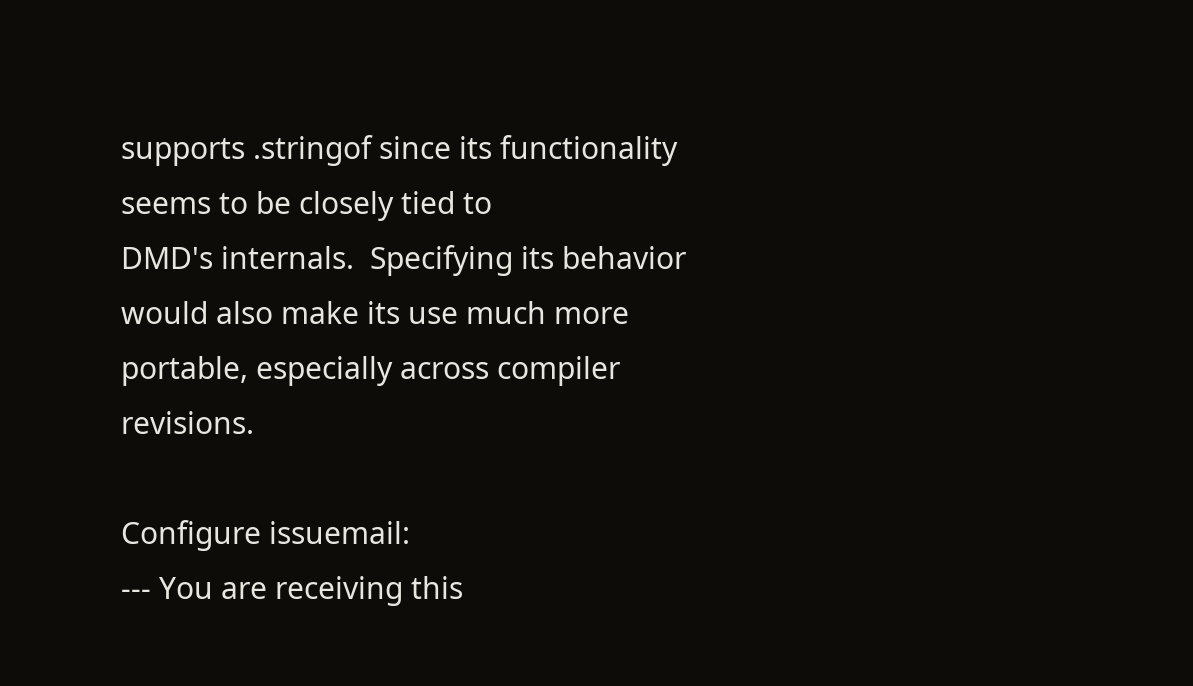supports .stringof since its functionality seems to be closely tied to
DMD's internals.  Specifying its behavior would also make its use much more
portable, especially across compiler revisions.

Configure issuemail:
--- You are receiving this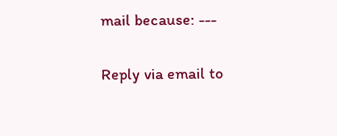mail because: ---

Reply via email to